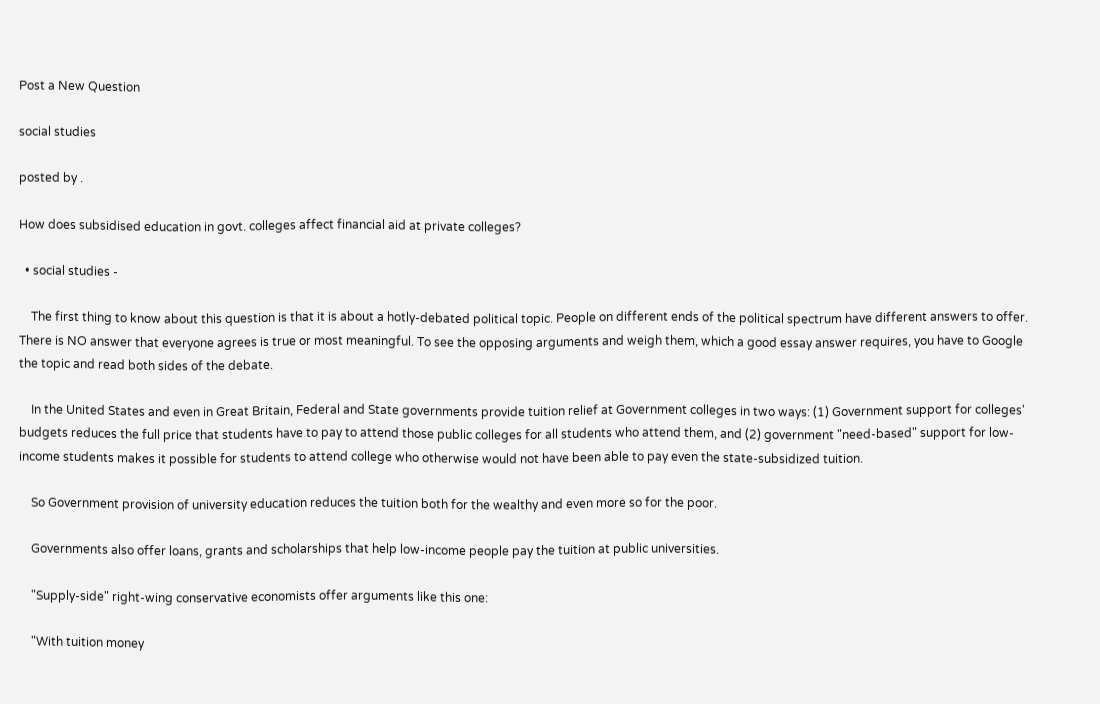Post a New Question

social studies

posted by .

How does subsidised education in govt. colleges affect financial aid at private colleges?

  • social studies -

    The first thing to know about this question is that it is about a hotly-debated political topic. People on different ends of the political spectrum have different answers to offer. There is NO answer that everyone agrees is true or most meaningful. To see the opposing arguments and weigh them, which a good essay answer requires, you have to Google the topic and read both sides of the debate.

    In the United States and even in Great Britain, Federal and State governments provide tuition relief at Government colleges in two ways: (1) Government support for colleges' budgets reduces the full price that students have to pay to attend those public colleges for all students who attend them, and (2) government "need-based" support for low-income students makes it possible for students to attend college who otherwise would not have been able to pay even the state-subsidized tuition.

    So Government provision of university education reduces the tuition both for the wealthy and even more so for the poor.

    Governments also offer loans, grants and scholarships that help low-income people pay the tuition at public universities.

    "Supply-side" right-wing conservative economists offer arguments like this one:

    "With tuition money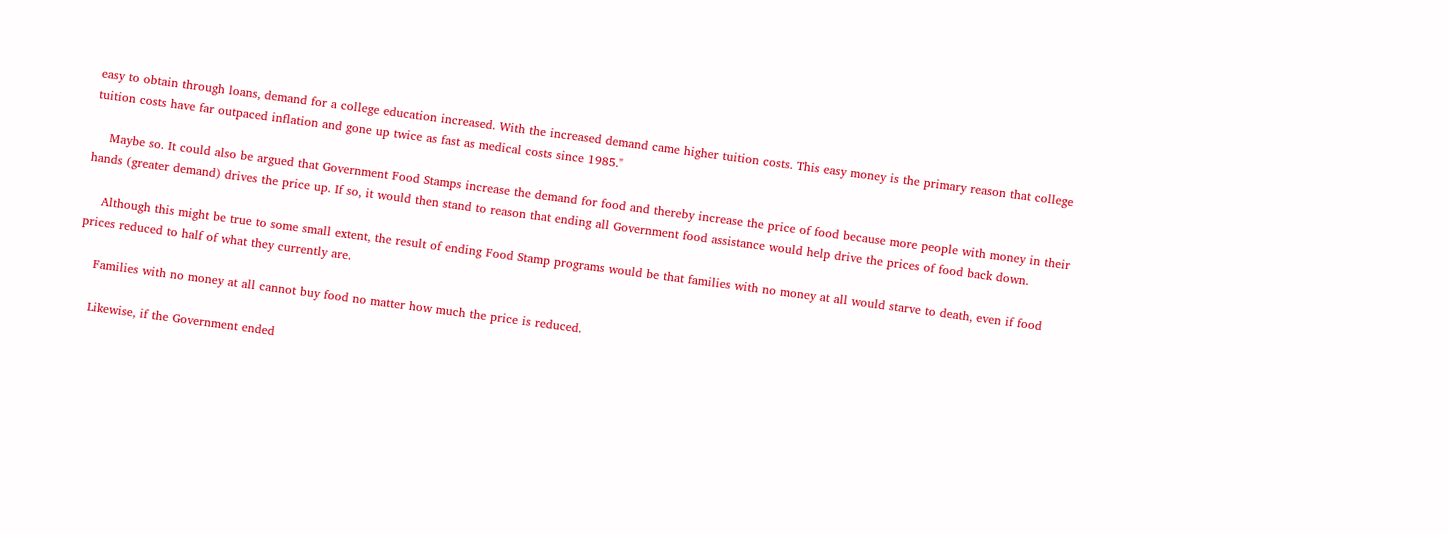easy to obtain through loans, demand for a college education increased. With the increased demand came higher tuition costs. This easy money is the primary reason that college tuition costs have far outpaced inflation and gone up twice as fast as medical costs since 1985."

    Maybe so. It could also be argued that Government Food Stamps increase the demand for food and thereby increase the price of food because more people with money in their hands (greater demand) drives the price up. If so, it would then stand to reason that ending all Government food assistance would help drive the prices of food back down.

    Although this might be true to some small extent, the result of ending Food Stamp programs would be that families with no money at all would starve to death, even if food prices reduced to half of what they currently are.

    Families with no money at all cannot buy food no matter how much the price is reduced.

    Likewise, if the Government ended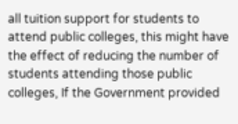all tuition support for students to attend public colleges, this might have the effect of reducing the number of students attending those public colleges, If the Government provided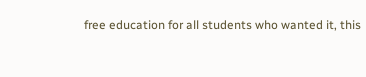free education for all students who wanted it, this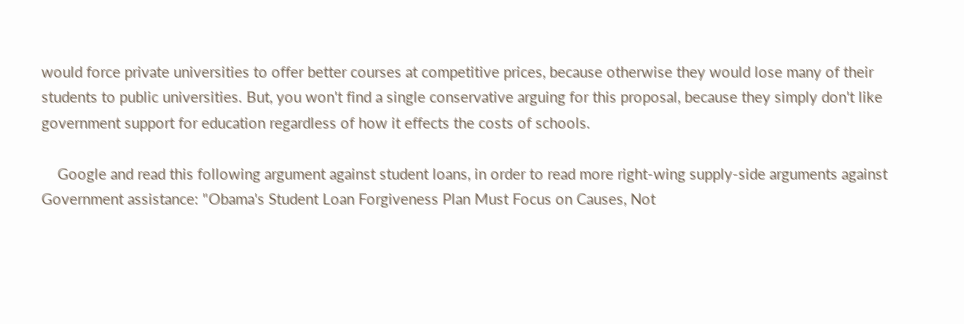would force private universities to offer better courses at competitive prices, because otherwise they would lose many of their students to public universities. But, you won't find a single conservative arguing for this proposal, because they simply don't like government support for education regardless of how it effects the costs of schools.

    Google and read this following argument against student loans, in order to read more right-wing supply-side arguments against Government assistance: "Obama's Student Loan Forgiveness Plan Must Focus on Causes, Not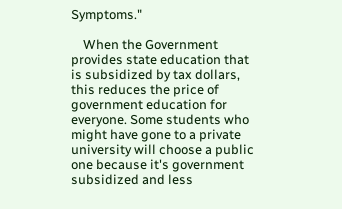Symptoms."

    When the Government provides state education that is subsidized by tax dollars, this reduces the price of government education for everyone. Some students who might have gone to a private university will choose a public one because it's government subsidized and less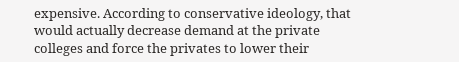expensive. According to conservative ideology, that would actually decrease demand at the private colleges and force the privates to lower their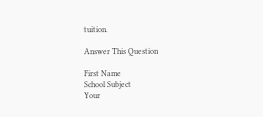tuition.

Answer This Question

First Name
School Subject
Your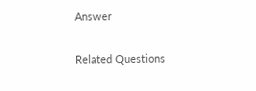Answer

Related Questions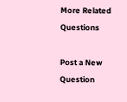More Related Questions

Post a New Question